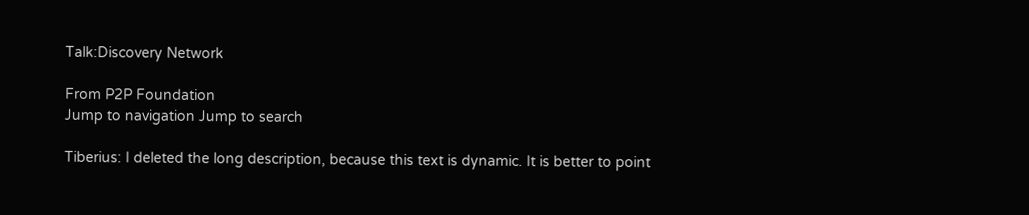Talk:Discovery Network

From P2P Foundation
Jump to navigation Jump to search

Tiberius: I deleted the long description, because this text is dynamic. It is better to point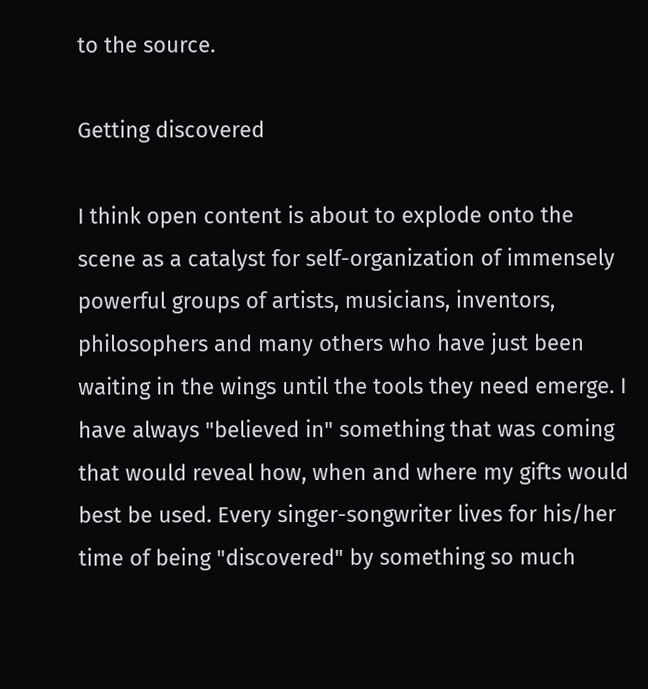to the source.

Getting discovered

I think open content is about to explode onto the scene as a catalyst for self-organization of immensely powerful groups of artists, musicians, inventors, philosophers and many others who have just been waiting in the wings until the tools they need emerge. I have always "believed in" something that was coming that would reveal how, when and where my gifts would best be used. Every singer-songwriter lives for his/her time of being "discovered" by something so much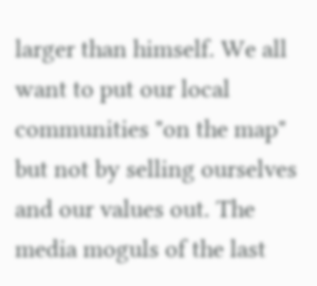larger than himself. We all want to put our local communities "on the map" but not by selling ourselves and our values out. The media moguls of the last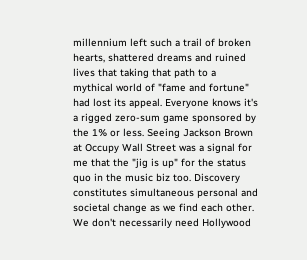millennium left such a trail of broken hearts, shattered dreams and ruined lives that taking that path to a mythical world of "fame and fortune" had lost its appeal. Everyone knows it's a rigged zero-sum game sponsored by the 1% or less. Seeing Jackson Brown at Occupy Wall Street was a signal for me that the "jig is up" for the status quo in the music biz too. Discovery constitutes simultaneous personal and societal change as we find each other. We don't necessarily need Hollywood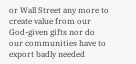or Wall Street any more to create value from our God-given gifts nor do our communities have to export badly needed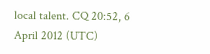local talent. CQ 20:52, 6 April 2012 (UTC)